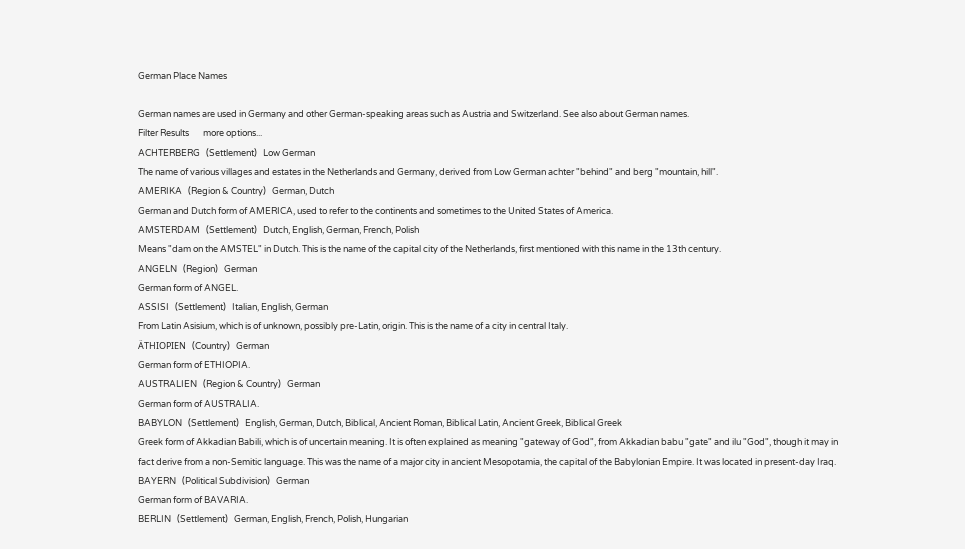German Place Names

German names are used in Germany and other German-speaking areas such as Austria and Switzerland. See also about German names.
Filter Results       more options...
ACHTERBERG   (Settlement)   Low German
The name of various villages and estates in the Netherlands and Germany, derived from Low German achter "behind" and berg "mountain, hill".
AMERIKA   (Region & Country)   German, Dutch
German and Dutch form of AMERICA, used to refer to the continents and sometimes to the United States of America.
AMSTERDAM   (Settlement)   Dutch, English, German, French, Polish
Means "dam on the AMSTEL" in Dutch. This is the name of the capital city of the Netherlands, first mentioned with this name in the 13th century.
ANGELN   (Region)   German
German form of ANGEL.
ASSISI   (Settlement)   Italian, English, German
From Latin Asisium, which is of unknown, possibly pre-Latin, origin. This is the name of a city in central Italy.
ÄTHIOPIEN   (Country)   German
German form of ETHIOPIA.
AUSTRALIEN   (Region & Country)   German
German form of AUSTRALIA.
BABYLON   (Settlement)   English, German, Dutch, Biblical, Ancient Roman, Biblical Latin, Ancient Greek, Biblical Greek
Greek form of Akkadian Babili, which is of uncertain meaning. It is often explained as meaning "gateway of God", from Akkadian babu "gate" and ilu "God", though it may in fact derive from a non-Semitic language. This was the name of a major city in ancient Mesopotamia, the capital of the Babylonian Empire. It was located in present-day Iraq.
BAYERN   (Political Subdivision)   German
German form of BAVARIA.
BERLIN   (Settlement)   German, English, French, Polish, Hungarian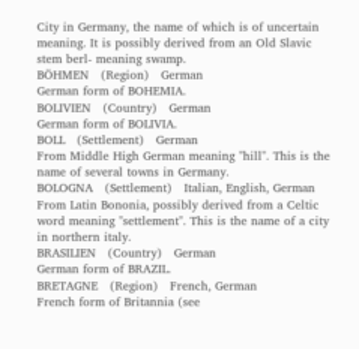City in Germany, the name of which is of uncertain meaning. It is possibly derived from an Old Slavic stem berl- meaning swamp.
BÖHMEN   (Region)   German
German form of BOHEMIA.
BOLIVIEN   (Country)   German
German form of BOLIVIA.
BOLL   (Settlement)   German
From Middle High German meaning "hill". This is the name of several towns in Germany.
BOLOGNA   (Settlement)   Italian, English, German
From Latin Bononia, possibly derived from a Celtic word meaning "settlement". This is the name of a city in northern italy.
BRASILIEN   (Country)   German
German form of BRAZIL.
BRETAGNE   (Region)   French, German
French form of Britannia (see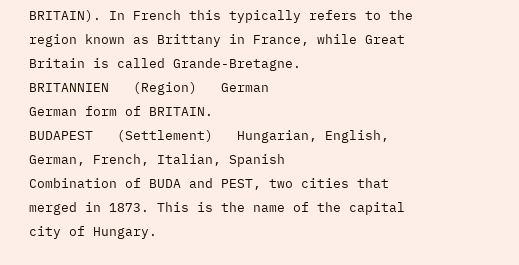BRITAIN). In French this typically refers to the region known as Brittany in France, while Great Britain is called Grande-Bretagne.
BRITANNIEN   (Region)   German
German form of BRITAIN.
BUDAPEST   (Settlement)   Hungarian, English, German, French, Italian, Spanish
Combination of BUDA and PEST, two cities that merged in 1873. This is the name of the capital city of Hungary.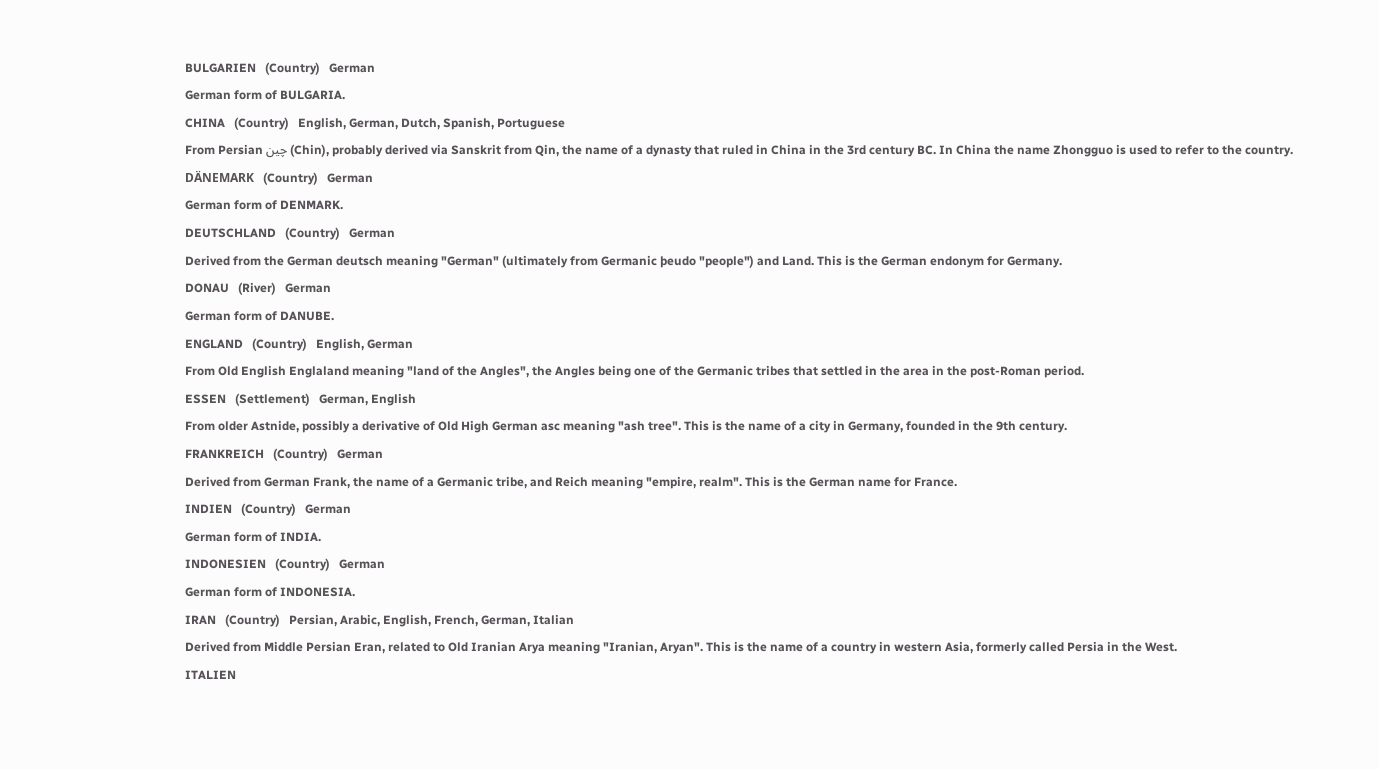BULGARIEN   (Country)   German
German form of BULGARIA.
CHINA   (Country)   English, German, Dutch, Spanish, Portuguese
From Persian چین (Chin), probably derived via Sanskrit from Qin, the name of a dynasty that ruled in China in the 3rd century BC. In China the name Zhongguo is used to refer to the country.
DÄNEMARK   (Country)   German
German form of DENMARK.
DEUTSCHLAND   (Country)   German
Derived from the German deutsch meaning "German" (ultimately from Germanic þeudo "people") and Land. This is the German endonym for Germany.
DONAU   (River)   German
German form of DANUBE.
ENGLAND   (Country)   English, German
From Old English Englaland meaning "land of the Angles", the Angles being one of the Germanic tribes that settled in the area in the post-Roman period.
ESSEN   (Settlement)   German, English
From older Astnide, possibly a derivative of Old High German asc meaning "ash tree". This is the name of a city in Germany, founded in the 9th century.
FRANKREICH   (Country)   German
Derived from German Frank, the name of a Germanic tribe, and Reich meaning "empire, realm". This is the German name for France.
INDIEN   (Country)   German
German form of INDIA.
INDONESIEN   (Country)   German
German form of INDONESIA.
IRAN   (Country)   Persian, Arabic, English, French, German, Italian
Derived from Middle Persian Eran, related to Old Iranian Arya meaning "Iranian, Aryan". This is the name of a country in western Asia, formerly called Persia in the West.
ITALIEN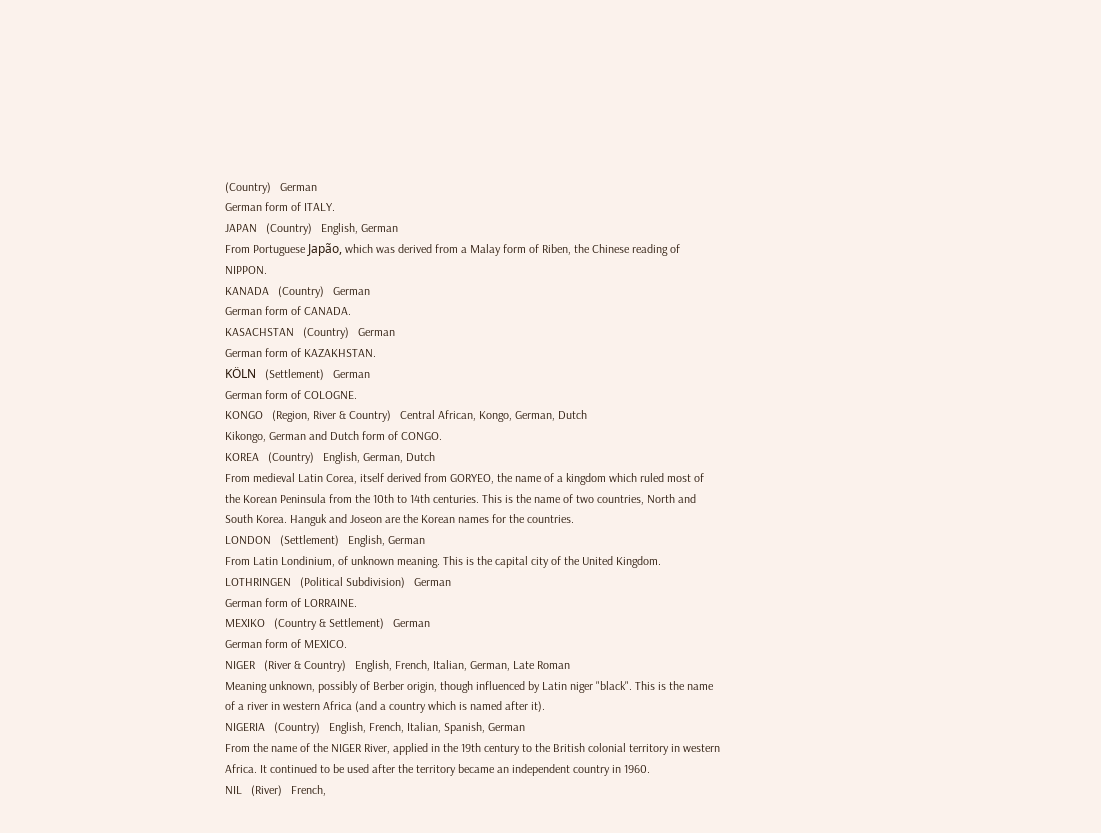(Country)   German
German form of ITALY.
JAPAN   (Country)   English, German
From Portuguese Japão, which was derived from a Malay form of Riben, the Chinese reading of NIPPON.
KANADA   (Country)   German
German form of CANADA.
KASACHSTAN   (Country)   German
German form of KAZAKHSTAN.
KÖLN   (Settlement)   German
German form of COLOGNE.
KONGO   (Region, River & Country)   Central African, Kongo, German, Dutch
Kikongo, German and Dutch form of CONGO.
KOREA   (Country)   English, German, Dutch
From medieval Latin Corea, itself derived from GORYEO, the name of a kingdom which ruled most of the Korean Peninsula from the 10th to 14th centuries. This is the name of two countries, North and South Korea. Hanguk and Joseon are the Korean names for the countries.
LONDON   (Settlement)   English, German
From Latin Londinium, of unknown meaning. This is the capital city of the United Kingdom.
LOTHRINGEN   (Political Subdivision)   German
German form of LORRAINE.
MEXIKO   (Country & Settlement)   German
German form of MEXICO.
NIGER   (River & Country)   English, French, Italian, German, Late Roman
Meaning unknown, possibly of Berber origin, though influenced by Latin niger "black". This is the name of a river in western Africa (and a country which is named after it).
NIGERIA   (Country)   English, French, Italian, Spanish, German
From the name of the NIGER River, applied in the 19th century to the British colonial territory in western Africa. It continued to be used after the territory became an independent country in 1960.
NIL   (River)   French,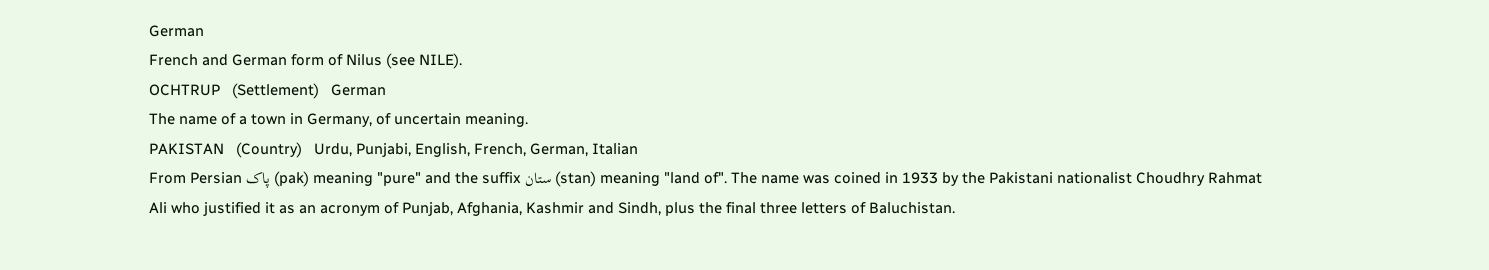German
French and German form of Nilus (see NILE).
OCHTRUP   (Settlement)   German
The name of a town in Germany, of uncertain meaning.
PAKISTAN   (Country)   Urdu, Punjabi, English, French, German, Italian
From Persian پاک (pak) meaning "pure" and the suffix ستان (stan) meaning "land of". The name was coined in 1933 by the Pakistani nationalist Choudhry Rahmat Ali who justified it as an acronym of Punjab, Afghania, Kashmir and Sindh, plus the final three letters of Baluchistan.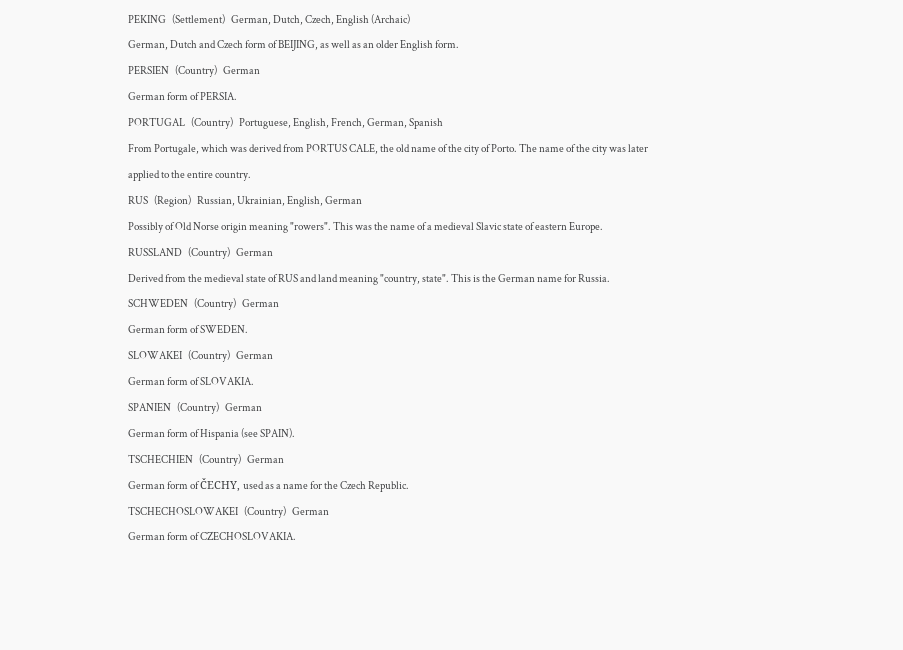PEKING   (Settlement)   German, Dutch, Czech, English (Archaic)
German, Dutch and Czech form of BEIJING, as well as an older English form.
PERSIEN   (Country)   German
German form of PERSIA.
PORTUGAL   (Country)   Portuguese, English, French, German, Spanish
From Portugale, which was derived from PORTUS CALE, the old name of the city of Porto. The name of the city was later applied to the entire country.
RUS   (Region)   Russian, Ukrainian, English, German
Possibly of Old Norse origin meaning "rowers". This was the name of a medieval Slavic state of eastern Europe.
RUSSLAND   (Country)   German
Derived from the medieval state of RUS and land meaning "country, state". This is the German name for Russia.
SCHWEDEN   (Country)   German
German form of SWEDEN.
SLOWAKEI   (Country)   German
German form of SLOVAKIA.
SPANIEN   (Country)   German
German form of Hispania (see SPAIN).
TSCHECHIEN   (Country)   German
German form of ČECHY, used as a name for the Czech Republic.
TSCHECHOSLOWAKEI   (Country)   German
German form of CZECHOSLOVAKIA.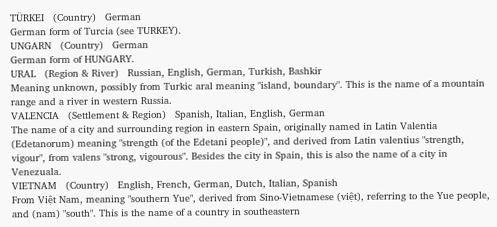TÜRKEI   (Country)   German
German form of Turcia (see TURKEY).
UNGARN   (Country)   German
German form of HUNGARY.
URAL   (Region & River)   Russian, English, German, Turkish, Bashkir
Meaning unknown, possibly from Turkic aral meaning "island, boundary". This is the name of a mountain range and a river in western Russia.
VALENCIA   (Settlement & Region)   Spanish, Italian, English, German
The name of a city and surrounding region in eastern Spain, originally named in Latin Valentia (Edetanorum) meaning "strength (of the Edetani people)", and derived from Latin valentius "strength, vigour", from valens "strong, vigourous". Besides the city in Spain, this is also the name of a city in Venezuala.
VIETNAM   (Country)   English, French, German, Dutch, Italian, Spanish
From Việt Nam, meaning "southern Yue", derived from Sino-Vietnamese (việt), referring to the Yue people, and (nam) "south". This is the name of a country in southeastern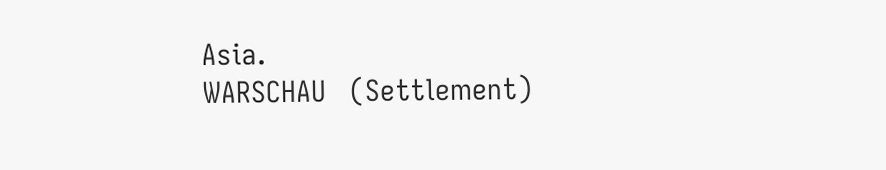Asia.
WARSCHAU   (Settlement)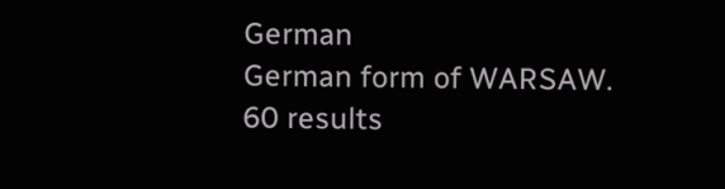German
German form of WARSAW.
60 results